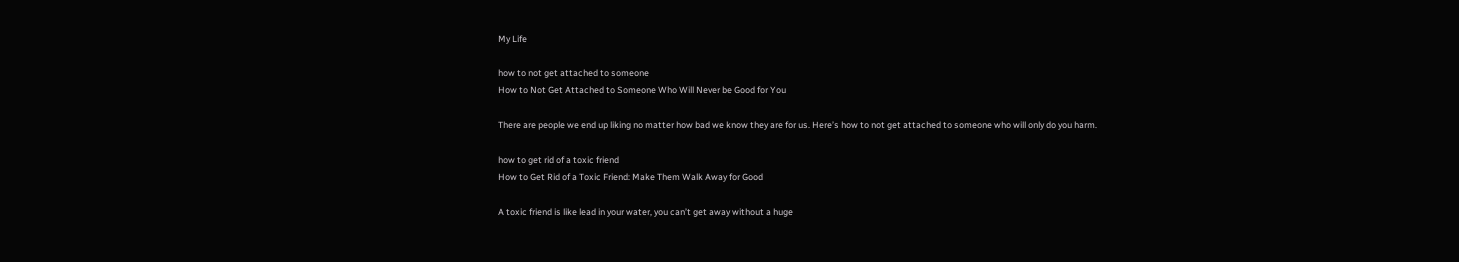My Life

how to not get attached to someone
How to Not Get Attached to Someone Who Will Never be Good for You

There are people we end up liking no matter how bad we know they are for us. Here’s how to not get attached to someone who will only do you harm.

how to get rid of a toxic friend
How to Get Rid of a Toxic Friend: Make Them Walk Away for Good

A toxic friend is like lead in your water, you can’t get away without a huge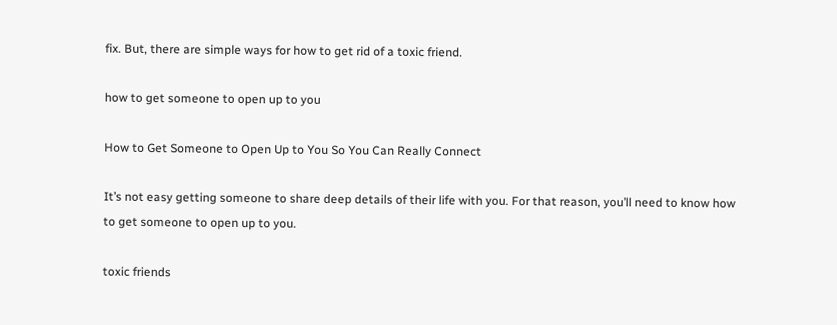fix. But, there are simple ways for how to get rid of a toxic friend.

how to get someone to open up to you

How to Get Someone to Open Up to You So You Can Really Connect

It’s not easy getting someone to share deep details of their life with you. For that reason, you’ll need to know how to get someone to open up to you.

toxic friends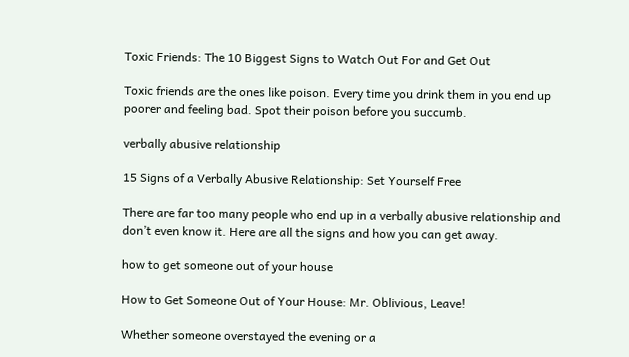Toxic Friends: The 10 Biggest Signs to Watch Out For and Get Out

Toxic friends are the ones like poison. Every time you drink them in you end up poorer and feeling bad. Spot their poison before you succumb.

verbally abusive relationship

15 Signs of a Verbally Abusive Relationship: Set Yourself Free

There are far too many people who end up in a verbally abusive relationship and don’t even know it. Here are all the signs and how you can get away.

how to get someone out of your house

How to Get Someone Out of Your House: Mr. Oblivious, Leave!

Whether someone overstayed the evening or a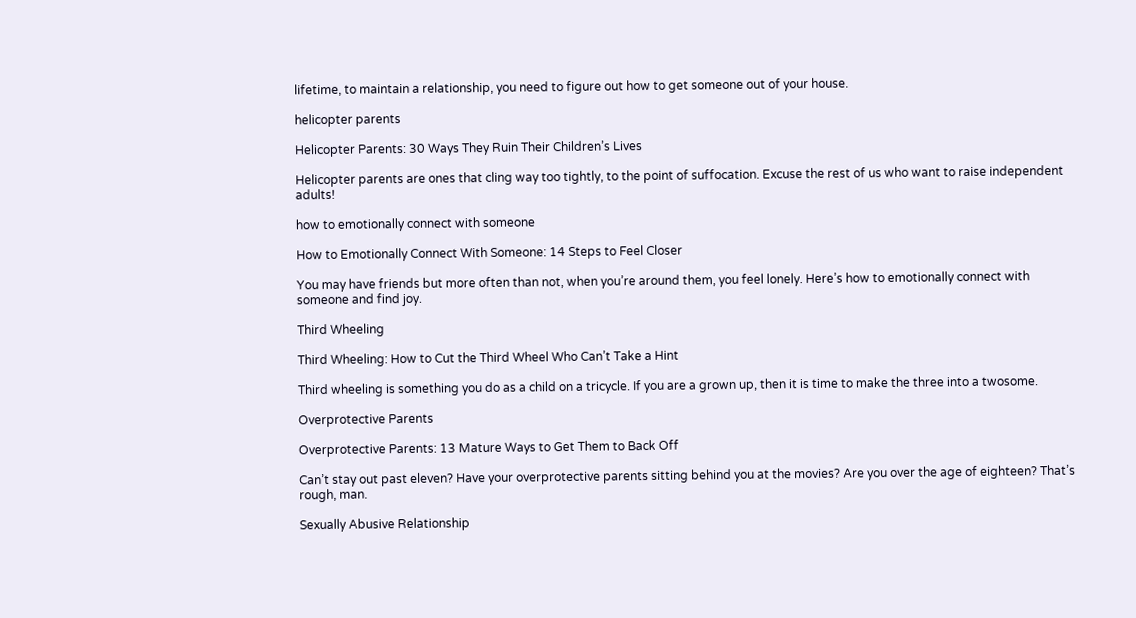lifetime, to maintain a relationship, you need to figure out how to get someone out of your house.

helicopter parents

Helicopter Parents: 30 Ways They Ruin Their Children’s Lives

Helicopter parents are ones that cling way too tightly, to the point of suffocation. Excuse the rest of us who want to raise independent adults!

how to emotionally connect with someone

How to Emotionally Connect With Someone: 14 Steps to Feel Closer

You may have friends but more often than not, when you’re around them, you feel lonely. Here’s how to emotionally connect with someone and find joy.

Third Wheeling

Third Wheeling: How to Cut the Third Wheel Who Can’t Take a Hint

Third wheeling is something you do as a child on a tricycle. If you are a grown up, then it is time to make the three into a twosome.

Overprotective Parents

Overprotective Parents: 13 Mature Ways to Get Them to Back Off

Can’t stay out past eleven? Have your overprotective parents sitting behind you at the movies? Are you over the age of eighteen? That’s rough, man.

Sexually Abusive Relationship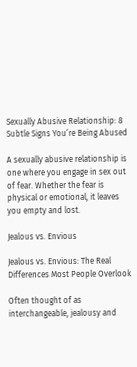Sexually Abusive Relationship: 8 Subtle Signs You’re Being Abused

A sexually abusive relationship is one where you engage in sex out of fear. Whether the fear is physical or emotional, it leaves you empty and lost.

Jealous vs. Envious

Jealous vs. Envious: The Real Differences Most People Overlook

Often thought of as interchangeable, jealousy and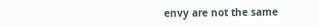envy are not the same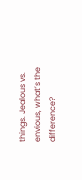things. Jealous vs. envious, what’s the difference?